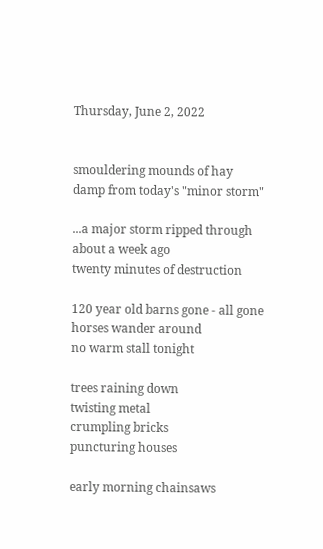Thursday, June 2, 2022


smouldering mounds of hay
damp from today's "minor storm"

...a major storm ripped through
about a week ago
twenty minutes of destruction

120 year old barns gone - all gone
horses wander around
no warm stall tonight

trees raining down
twisting metal
crumpling bricks
puncturing houses

early morning chainsaws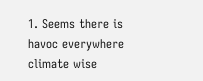1. Seems there is havoc everywhere climate wise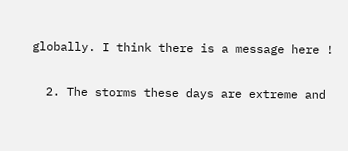globally. I think there is a message here !

  2. The storms these days are extreme and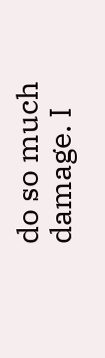do so much damage. I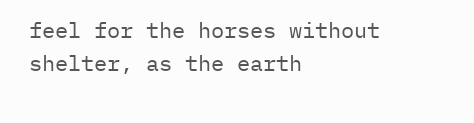feel for the horses without shelter, as the earth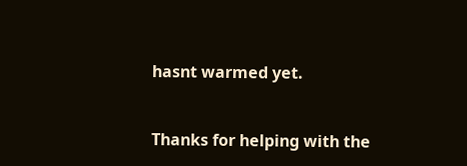hasnt warmed yet.


Thanks for helping with the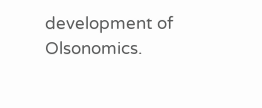development of Olsonomics.